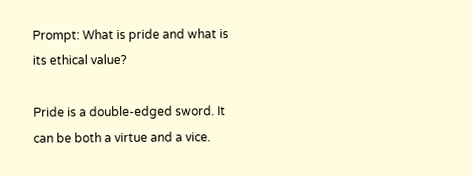Prompt: What is pride and what is its ethical value?

Pride is a double-edged sword. It can be both a virtue and a vice.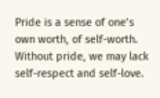Pride is a sense of one’s own worth, of self-worth. Without pride, we may lack self-respect and self-love.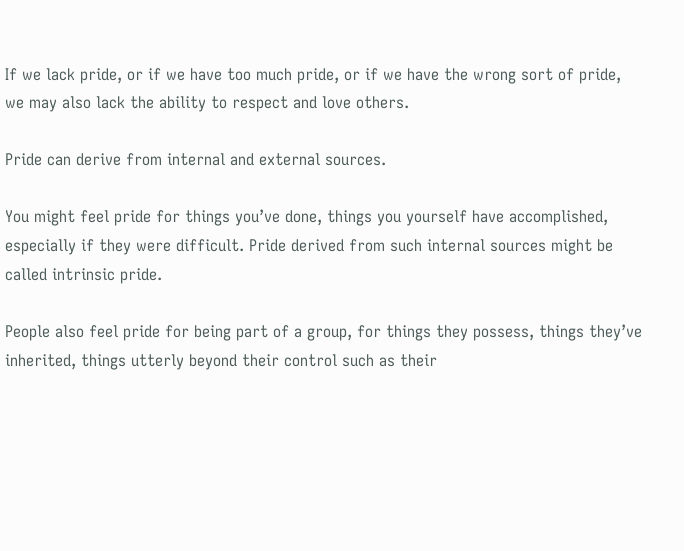If we lack pride, or if we have too much pride, or if we have the wrong sort of pride, we may also lack the ability to respect and love others.

Pride can derive from internal and external sources.

You might feel pride for things you’ve done, things you yourself have accomplished, especially if they were difficult. Pride derived from such internal sources might be called intrinsic pride.

People also feel pride for being part of a group, for things they possess, things they’ve inherited, things utterly beyond their control such as their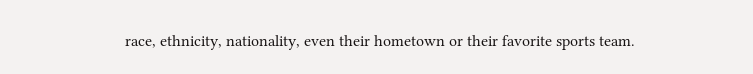race, ethnicity, nationality, even their hometown or their favorite sports team.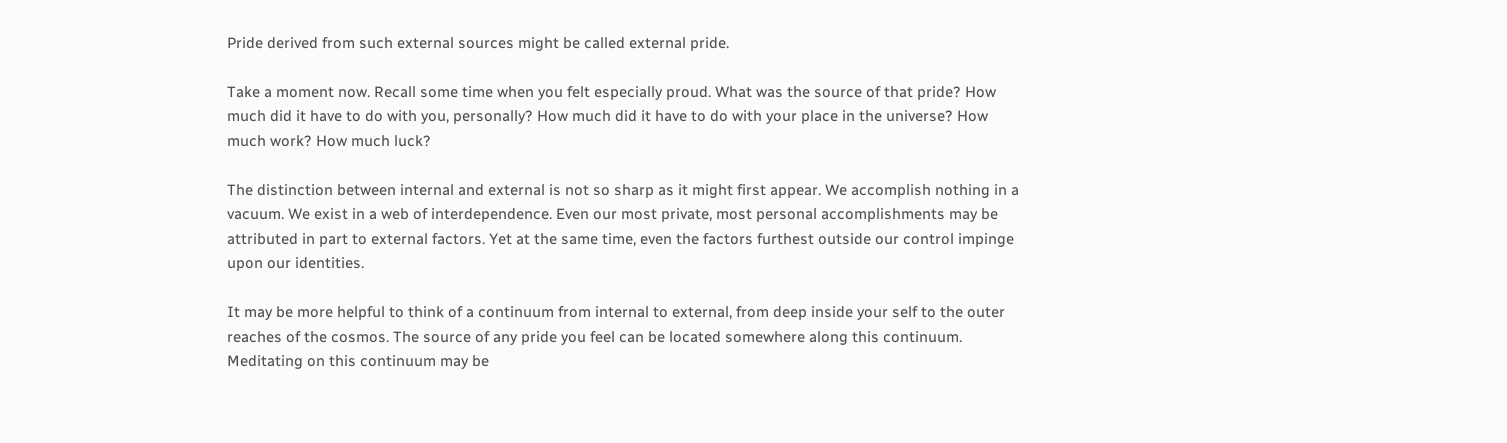Pride derived from such external sources might be called external pride.

Take a moment now. Recall some time when you felt especially proud. What was the source of that pride? How much did it have to do with you, personally? How much did it have to do with your place in the universe? How much work? How much luck?

The distinction between internal and external is not so sharp as it might first appear. We accomplish nothing in a vacuum. We exist in a web of interdependence. Even our most private, most personal accomplishments may be attributed in part to external factors. Yet at the same time, even the factors furthest outside our control impinge upon our identities.

It may be more helpful to think of a continuum from internal to external, from deep inside your self to the outer reaches of the cosmos. The source of any pride you feel can be located somewhere along this continuum. Meditating on this continuum may be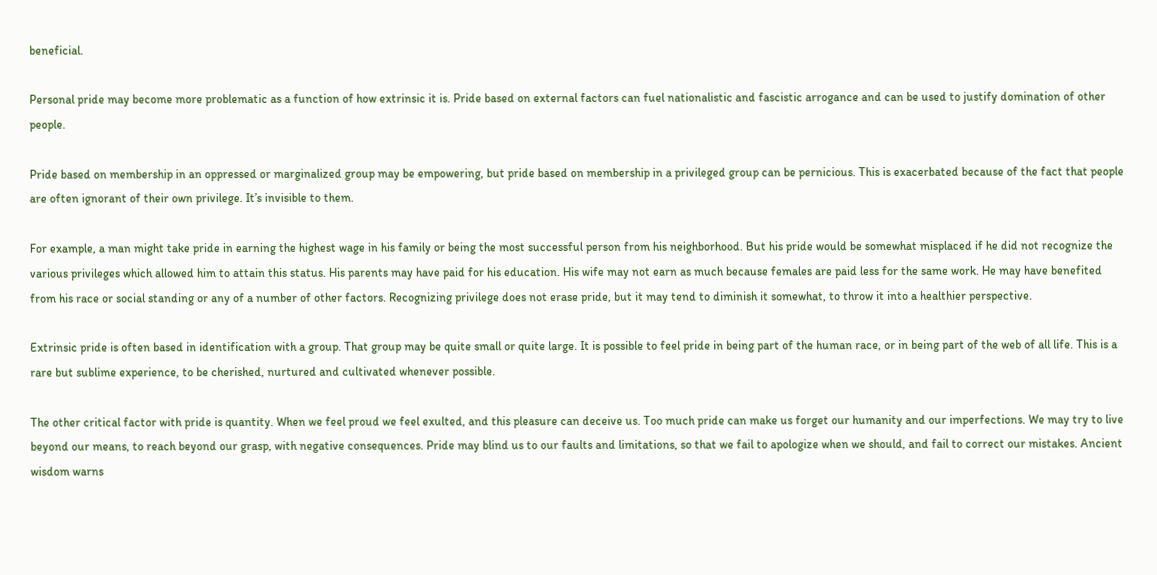beneficial.

Personal pride may become more problematic as a function of how extrinsic it is. Pride based on external factors can fuel nationalistic and fascistic arrogance and can be used to justify domination of other people.

Pride based on membership in an oppressed or marginalized group may be empowering, but pride based on membership in a privileged group can be pernicious. This is exacerbated because of the fact that people are often ignorant of their own privilege. It’s invisible to them.

For example, a man might take pride in earning the highest wage in his family or being the most successful person from his neighborhood. But his pride would be somewhat misplaced if he did not recognize the various privileges which allowed him to attain this status. His parents may have paid for his education. His wife may not earn as much because females are paid less for the same work. He may have benefited from his race or social standing or any of a number of other factors. Recognizing privilege does not erase pride, but it may tend to diminish it somewhat, to throw it into a healthier perspective.

Extrinsic pride is often based in identification with a group. That group may be quite small or quite large. It is possible to feel pride in being part of the human race, or in being part of the web of all life. This is a rare but sublime experience, to be cherished, nurtured and cultivated whenever possible.

The other critical factor with pride is quantity. When we feel proud we feel exulted, and this pleasure can deceive us. Too much pride can make us forget our humanity and our imperfections. We may try to live beyond our means, to reach beyond our grasp, with negative consequences. Pride may blind us to our faults and limitations, so that we fail to apologize when we should, and fail to correct our mistakes. Ancient wisdom warns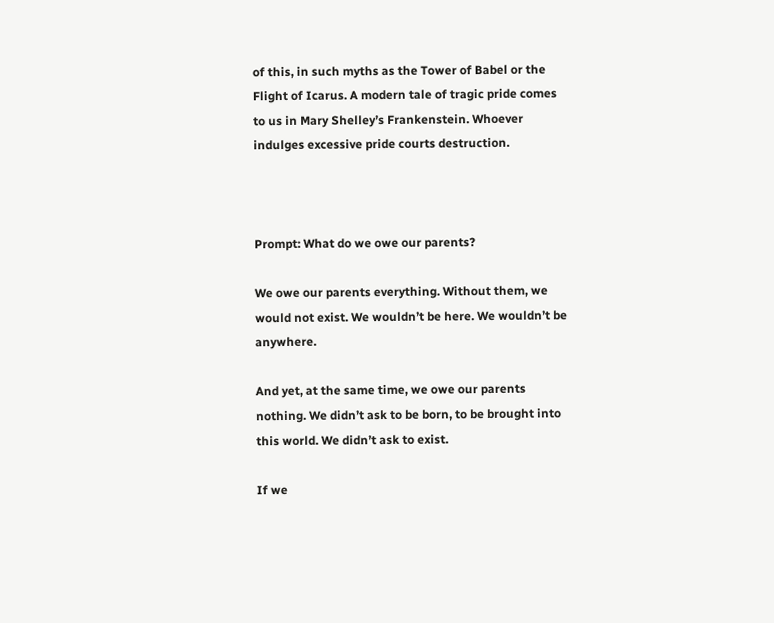of this, in such myths as the Tower of Babel or the Flight of Icarus. A modern tale of tragic pride comes to us in Mary Shelley’s Frankenstein. Whoever indulges excessive pride courts destruction.



Prompt: What do we owe our parents?

We owe our parents everything. Without them, we would not exist. We wouldn’t be here. We wouldn’t be anywhere.

And yet, at the same time, we owe our parents nothing. We didn’t ask to be born, to be brought into this world. We didn’t ask to exist.

If we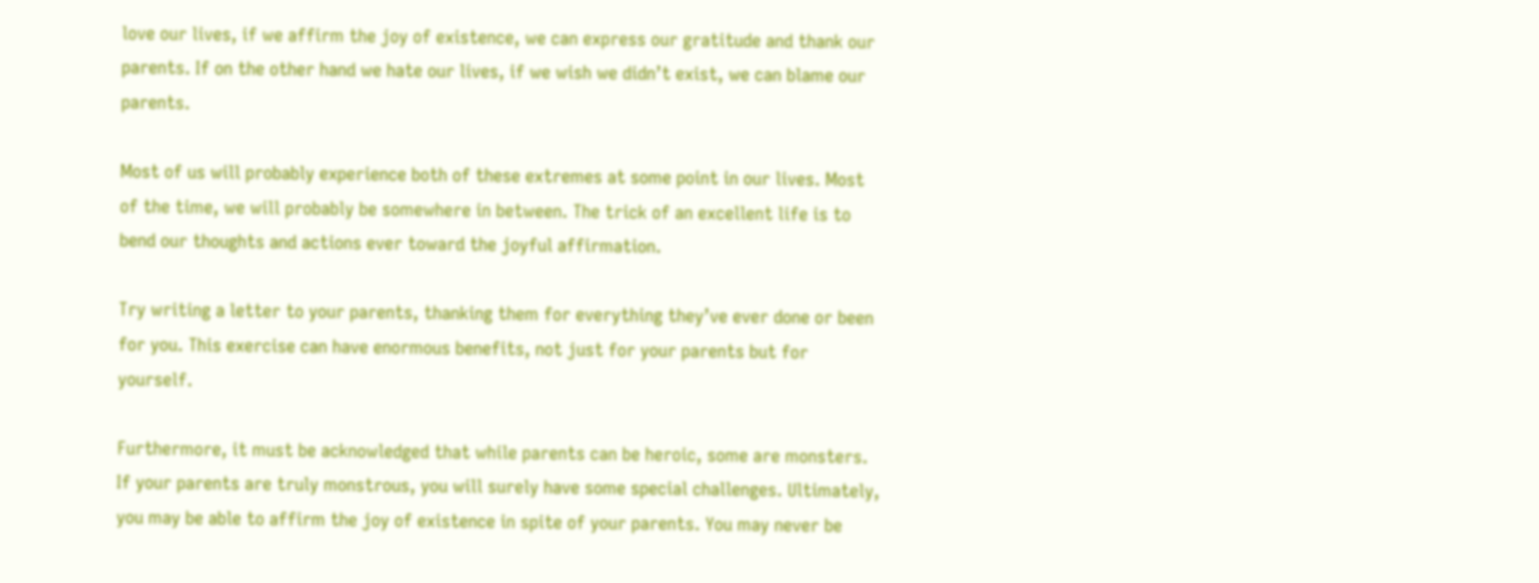love our lives, if we affirm the joy of existence, we can express our gratitude and thank our parents. If on the other hand we hate our lives, if we wish we didn’t exist, we can blame our parents.

Most of us will probably experience both of these extremes at some point in our lives. Most of the time, we will probably be somewhere in between. The trick of an excellent life is to bend our thoughts and actions ever toward the joyful affirmation.

Try writing a letter to your parents, thanking them for everything they’ve ever done or been for you. This exercise can have enormous benefits, not just for your parents but for yourself.

Furthermore, it must be acknowledged that while parents can be heroic, some are monsters. If your parents are truly monstrous, you will surely have some special challenges. Ultimately, you may be able to affirm the joy of existence in spite of your parents. You may never be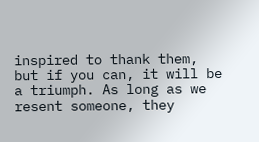inspired to thank them, but if you can, it will be a triumph. As long as we resent someone, they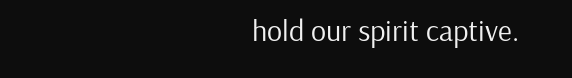hold our spirit captive.